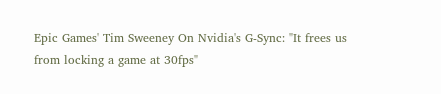Epic Games' Tim Sweeney On Nvidia's G-Sync: "It frees us from locking a game at 30fps"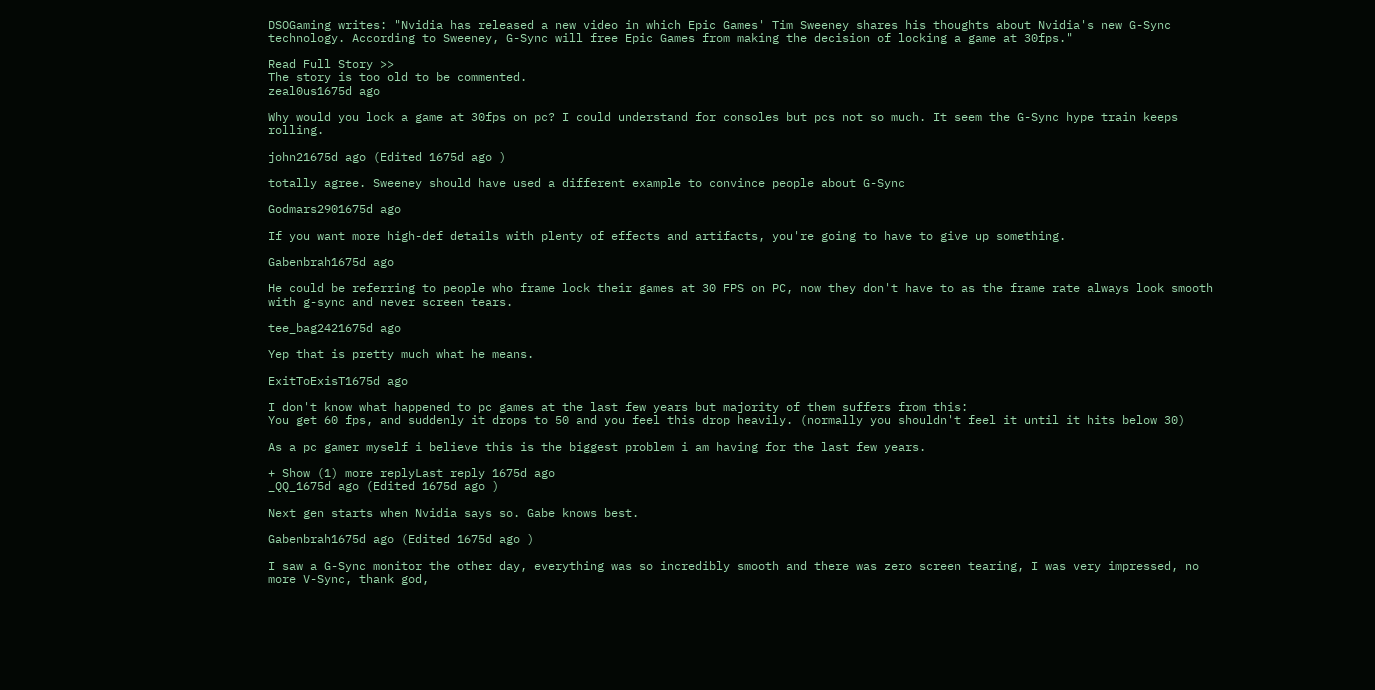DSOGaming writes: "Nvidia has released a new video in which Epic Games' Tim Sweeney shares his thoughts about Nvidia's new G-Sync technology. According to Sweeney, G-Sync will free Epic Games from making the decision of locking a game at 30fps."

Read Full Story >>
The story is too old to be commented.
zeal0us1675d ago

Why would you lock a game at 30fps on pc? I could understand for consoles but pcs not so much. It seem the G-Sync hype train keeps rolling.

john21675d ago (Edited 1675d ago )

totally agree. Sweeney should have used a different example to convince people about G-Sync

Godmars2901675d ago

If you want more high-def details with plenty of effects and artifacts, you're going to have to give up something.

Gabenbrah1675d ago

He could be referring to people who frame lock their games at 30 FPS on PC, now they don't have to as the frame rate always look smooth with g-sync and never screen tears.

tee_bag2421675d ago

Yep that is pretty much what he means.

ExitToExisT1675d ago

I don't know what happened to pc games at the last few years but majority of them suffers from this:
You get 60 fps, and suddenly it drops to 50 and you feel this drop heavily. (normally you shouldn't feel it until it hits below 30)

As a pc gamer myself i believe this is the biggest problem i am having for the last few years.

+ Show (1) more replyLast reply 1675d ago
_QQ_1675d ago (Edited 1675d ago )

Next gen starts when Nvidia says so. Gabe knows best.

Gabenbrah1675d ago (Edited 1675d ago )

I saw a G-Sync monitor the other day, everything was so incredibly smooth and there was zero screen tearing, I was very impressed, no more V-Sync, thank god,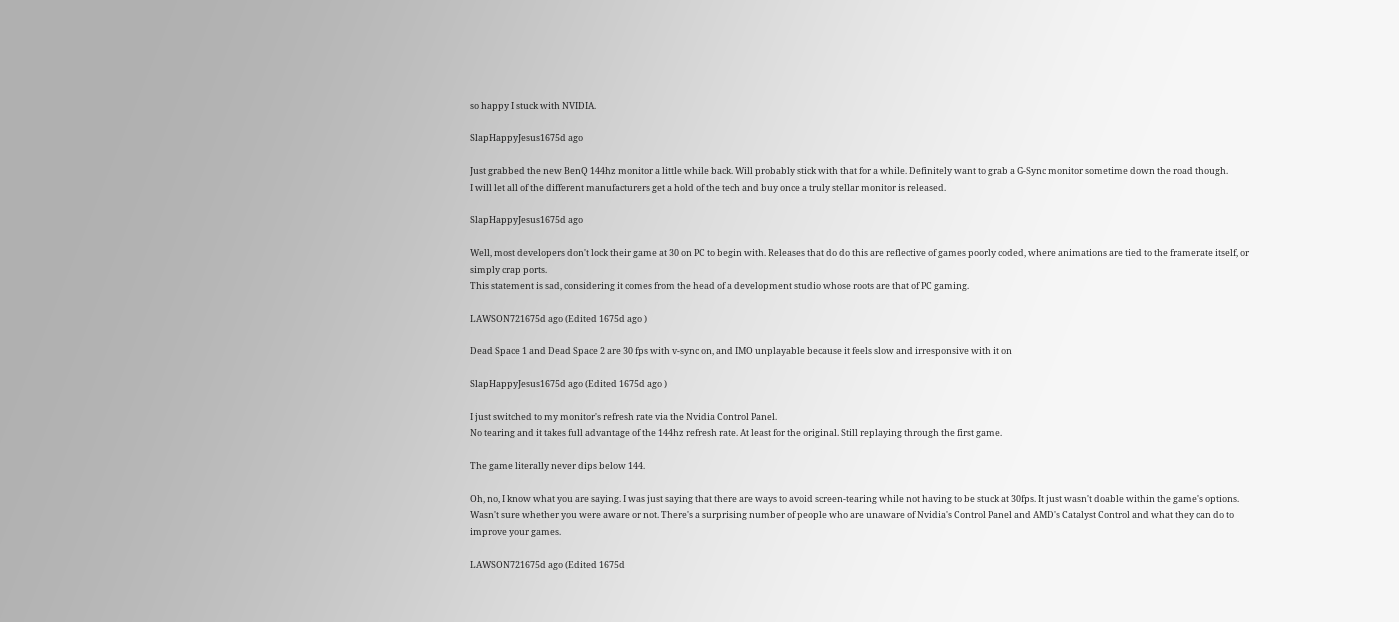so happy I stuck with NVIDIA.

SlapHappyJesus1675d ago

Just grabbed the new BenQ 144hz monitor a little while back. Will probably stick with that for a while. Definitely want to grab a G-Sync monitor sometime down the road though.
I will let all of the different manufacturers get a hold of the tech and buy once a truly stellar monitor is released.

SlapHappyJesus1675d ago

Well, most developers don't lock their game at 30 on PC to begin with. Releases that do do this are reflective of games poorly coded, where animations are tied to the framerate itself, or simply crap ports.
This statement is sad, considering it comes from the head of a development studio whose roots are that of PC gaming.

LAWSON721675d ago (Edited 1675d ago )

Dead Space 1 and Dead Space 2 are 30 fps with v-sync on, and IMO unplayable because it feels slow and irresponsive with it on

SlapHappyJesus1675d ago (Edited 1675d ago )

I just switched to my monitor's refresh rate via the Nvidia Control Panel.
No tearing and it takes full advantage of the 144hz refresh rate. At least for the original. Still replaying through the first game.

The game literally never dips below 144.

Oh, no, I know what you are saying. I was just saying that there are ways to avoid screen-tearing while not having to be stuck at 30fps. It just wasn't doable within the game's options. Wasn't sure whether you were aware or not. There's a surprising number of people who are unaware of Nvidia's Control Panel and AMD's Catalyst Control and what they can do to improve your games.

LAWSON721675d ago (Edited 1675d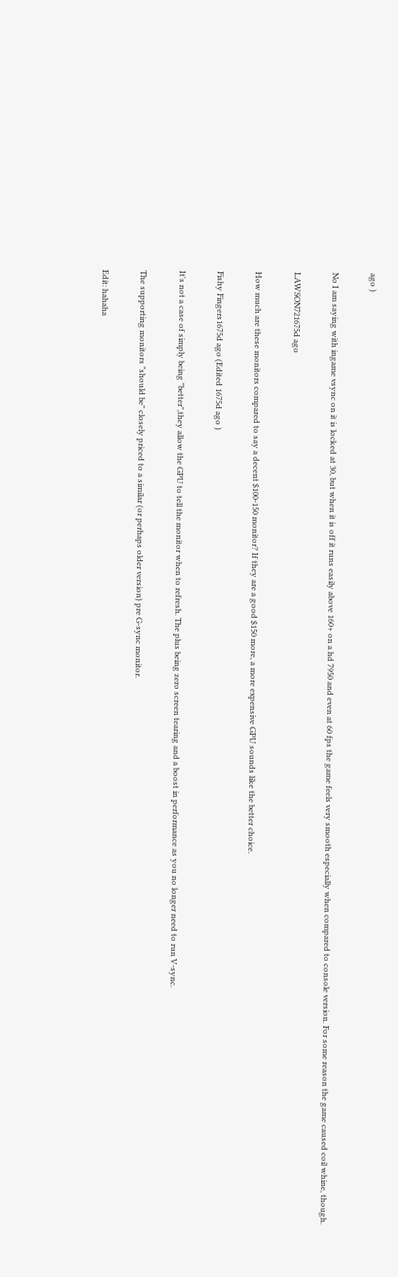ago )

No I am saying with ingame vsync on it is locked at 30, but when it is off it runs easily above 160+ on a hd 7950 and even at 60 fps the game feels very smooth especially when compared to console version. For some reason the game caused coil whine, though.

LAWSON721675d ago

How much are these monitors compared to say a decent $100-150 monitor? If they are a good $150 more, a more expensive GPU sounds like the better choice.

Fishy Fingers1675d ago (Edited 1675d ago )

It's not a case of simply being "better",they allow the GPU to tell the monitor when to refresh. The plus being zero screen tearing and a boost in performance as you no longer need to run V-sync.

The supporting monitors "should be" closely priced to a similar (or perhaps older version) pre G-sync monitor.

Edit: hahaha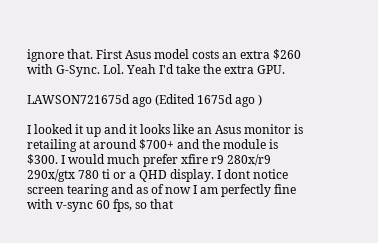ignore that. First Asus model costs an extra $260 with G-Sync. Lol. Yeah I'd take the extra GPU.

LAWSON721675d ago (Edited 1675d ago )

I looked it up and it looks like an Asus monitor is retailing at around $700+ and the module is $300. I would much prefer xfire r9 280x/r9 290x/gtx 780 ti or a QHD display. I dont notice screen tearing and as of now I am perfectly fine with v-sync 60 fps, so that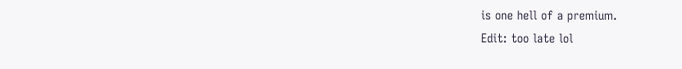is one hell of a premium.
Edit: too late lol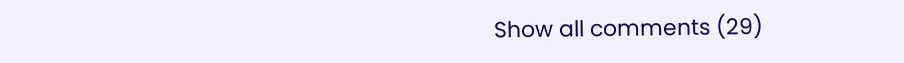Show all comments (29)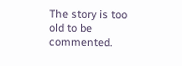The story is too old to be commented.